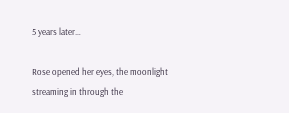5 years later…

Rose opened her eyes, the moonlight streaming in through the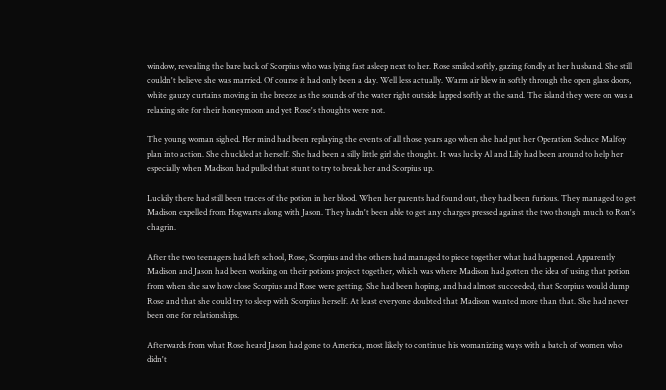window, revealing the bare back of Scorpius who was lying fast asleep next to her. Rose smiled softly, gazing fondly at her husband. She still couldn't believe she was married. Of course it had only been a day. Well less actually. Warm air blew in softly through the open glass doors, white gauzy curtains moving in the breeze as the sounds of the water right outside lapped softly at the sand. The island they were on was a relaxing site for their honeymoon and yet Rose's thoughts were not.

The young woman sighed. Her mind had been replaying the events of all those years ago when she had put her Operation Seduce Malfoy plan into action. She chuckled at herself. She had been a silly little girl she thought. It was lucky Al and Lily had been around to help her especially when Madison had pulled that stunt to try to break her and Scorpius up.

Luckily there had still been traces of the potion in her blood. When her parents had found out, they had been furious. They managed to get Madison expelled from Hogwarts along with Jason. They hadn't been able to get any charges pressed against the two though much to Ron's chagrin.

After the two teenagers had left school, Rose, Scorpius and the others had managed to piece together what had happened. Apparently Madison and Jason had been working on their potions project together, which was where Madison had gotten the idea of using that potion from when she saw how close Scorpius and Rose were getting. She had been hoping, and had almost succeeded, that Scorpius would dump Rose and that she could try to sleep with Scorpius herself. At least everyone doubted that Madison wanted more than that. She had never been one for relationships.

Afterwards from what Rose heard Jason had gone to America, most likely to continue his womanizing ways with a batch of women who didn't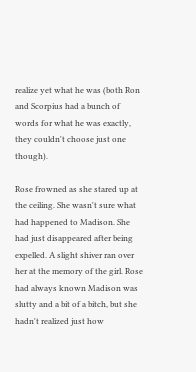realize yet what he was (both Ron and Scorpius had a bunch of words for what he was exactly, they couldn't choose just one though).

Rose frowned as she stared up at the ceiling. She wasn't sure what had happened to Madison. She had just disappeared after being expelled. A slight shiver ran over her at the memory of the girl. Rose had always known Madison was slutty and a bit of a bitch, but she hadn't realized just how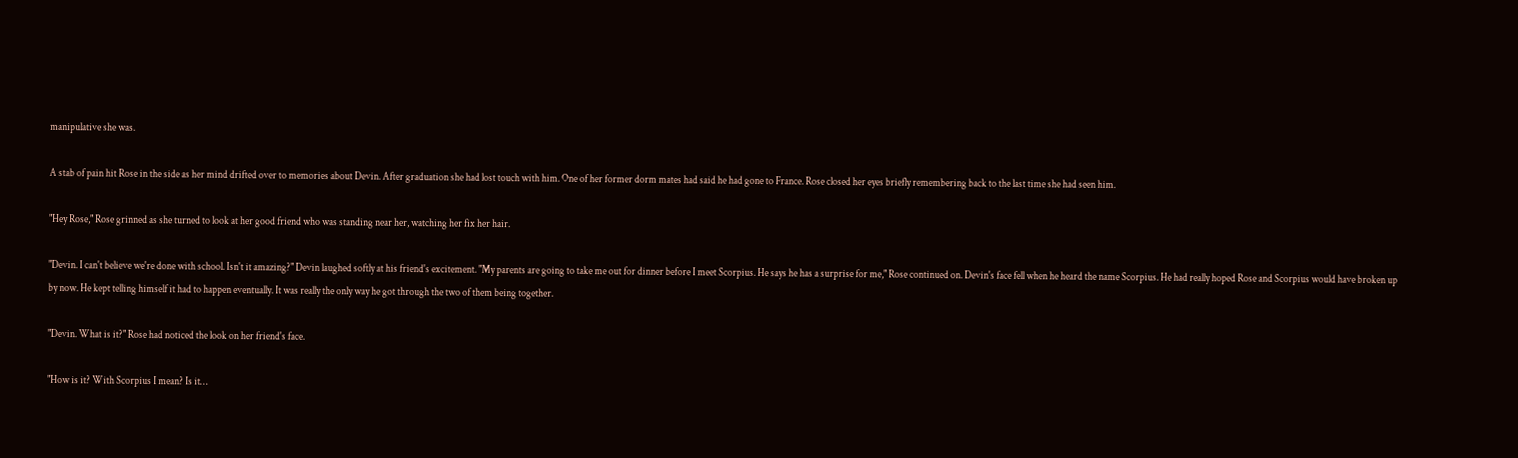manipulative she was.

A stab of pain hit Rose in the side as her mind drifted over to memories about Devin. After graduation she had lost touch with him. One of her former dorm mates had said he had gone to France. Rose closed her eyes briefly remembering back to the last time she had seen him.

"Hey Rose," Rose grinned as she turned to look at her good friend who was standing near her, watching her fix her hair.

"Devin. I can't believe we're done with school. Isn't it amazing?" Devin laughed softly at his friend's excitement. "My parents are going to take me out for dinner before I meet Scorpius. He says he has a surprise for me," Rose continued on. Devin's face fell when he heard the name Scorpius. He had really hoped Rose and Scorpius would have broken up by now. He kept telling himself it had to happen eventually. It was really the only way he got through the two of them being together.

"Devin. What is it?" Rose had noticed the look on her friend's face.

"How is it? With Scorpius I mean? Is it…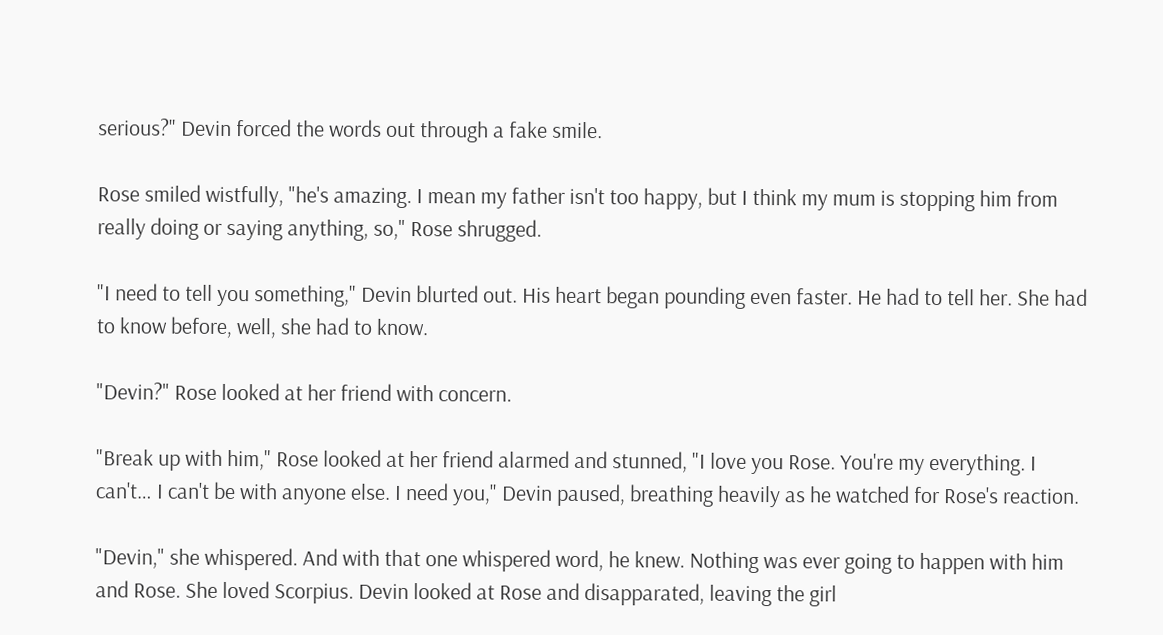serious?" Devin forced the words out through a fake smile.

Rose smiled wistfully, "he's amazing. I mean my father isn't too happy, but I think my mum is stopping him from really doing or saying anything, so," Rose shrugged.

"I need to tell you something," Devin blurted out. His heart began pounding even faster. He had to tell her. She had to know before, well, she had to know.

"Devin?" Rose looked at her friend with concern.

"Break up with him," Rose looked at her friend alarmed and stunned, "I love you Rose. You're my everything. I can't… I can't be with anyone else. I need you," Devin paused, breathing heavily as he watched for Rose's reaction.

"Devin," she whispered. And with that one whispered word, he knew. Nothing was ever going to happen with him and Rose. She loved Scorpius. Devin looked at Rose and disapparated, leaving the girl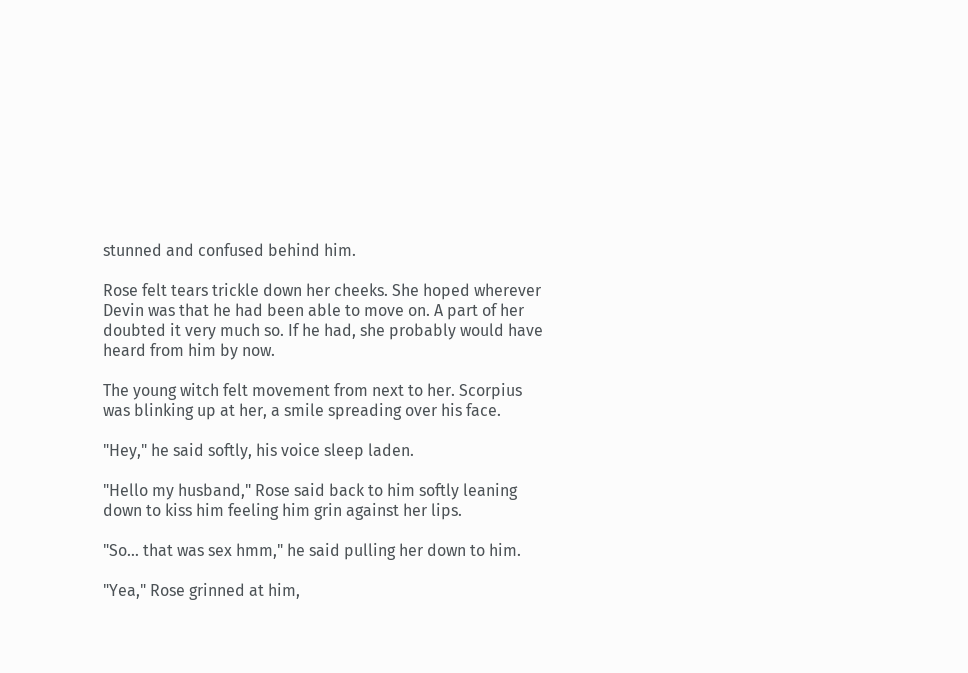stunned and confused behind him.

Rose felt tears trickle down her cheeks. She hoped wherever Devin was that he had been able to move on. A part of her doubted it very much so. If he had, she probably would have heard from him by now.

The young witch felt movement from next to her. Scorpius was blinking up at her, a smile spreading over his face.

"Hey," he said softly, his voice sleep laden.

"Hello my husband," Rose said back to him softly leaning down to kiss him feeling him grin against her lips.

"So… that was sex hmm," he said pulling her down to him.

"Yea," Rose grinned at him,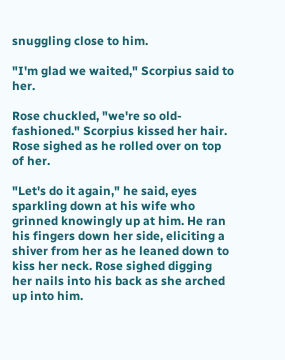snuggling close to him.

"I'm glad we waited," Scorpius said to her.

Rose chuckled, "we're so old-fashioned." Scorpius kissed her hair. Rose sighed as he rolled over on top of her.

"Let's do it again," he said, eyes sparkling down at his wife who grinned knowingly up at him. He ran his fingers down her side, eliciting a shiver from her as he leaned down to kiss her neck. Rose sighed digging her nails into his back as she arched up into him.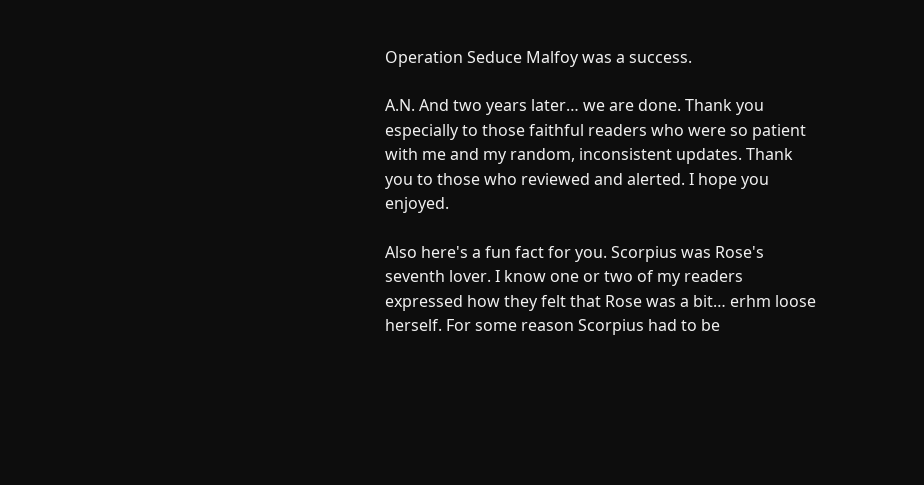Operation Seduce Malfoy was a success.

A.N. And two years later… we are done. Thank you especially to those faithful readers who were so patient with me and my random, inconsistent updates. Thank you to those who reviewed and alerted. I hope you enjoyed.

Also here's a fun fact for you. Scorpius was Rose's seventh lover. I know one or two of my readers expressed how they felt that Rose was a bit… erhm loose herself. For some reason Scorpius had to be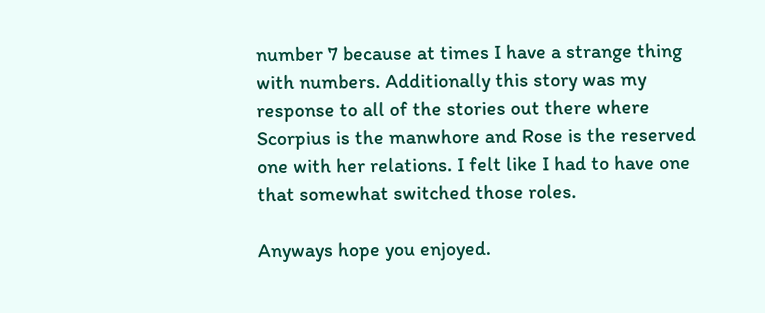number 7 because at times I have a strange thing with numbers. Additionally this story was my response to all of the stories out there where Scorpius is the manwhore and Rose is the reserved one with her relations. I felt like I had to have one that somewhat switched those roles.

Anyways hope you enjoyed.